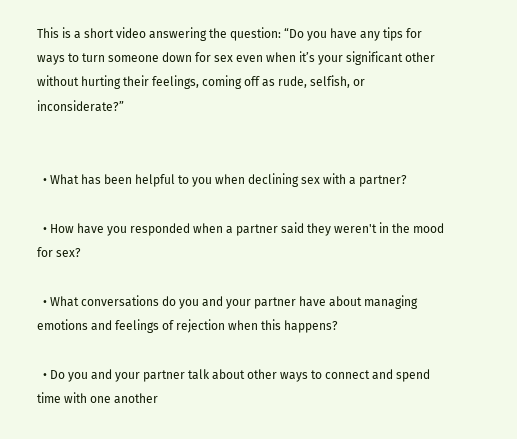This is a short video answering the question: “Do you have any tips for ways to turn someone down for sex even when it’s your significant other without hurting their feelings, coming off as rude, selfish, or inconsiderate?”


  • What has been helpful to you when declining sex with a partner?

  • How have you responded when a partner said they weren't in the mood for sex?

  • What conversations do you and your partner have about managing emotions and feelings of rejection when this happens?

  • Do you and your partner talk about other ways to connect and spend time with one another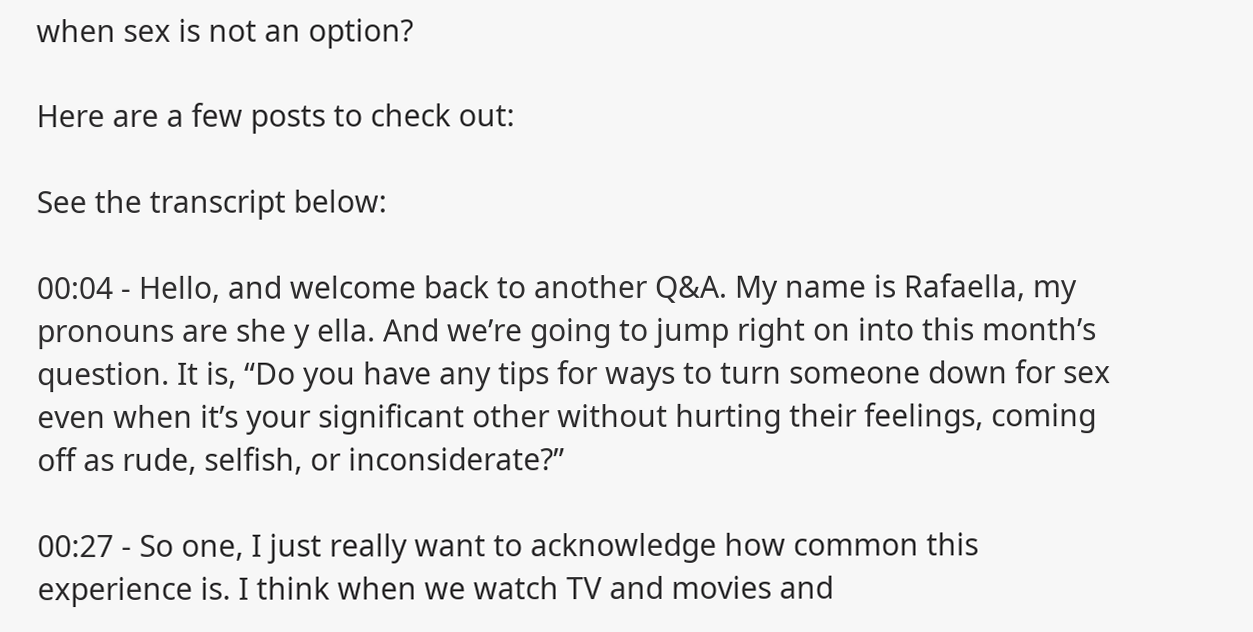when sex is not an option?

Here are a few posts to check out:

See the transcript below:

00:04 - Hello, and welcome back to another Q&A. My name is Rafaella, my pronouns are she y ella. And we’re going to jump right on into this month’s question. It is, “Do you have any tips for ways to turn someone down for sex even when it’s your significant other without hurting their feelings, coming off as rude, selfish, or inconsiderate?”

00:27 - So one, I just really want to acknowledge how common this experience is. I think when we watch TV and movies and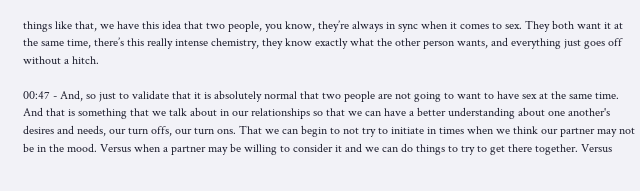things like that, we have this idea that two people, you know, they’re always in sync when it comes to sex. They both want it at the same time, there’s this really intense chemistry, they know exactly what the other person wants, and everything just goes off without a hitch.

00:47 - And, so just to validate that it is absolutely normal that two people are not going to want to have sex at the same time. And that is something that we talk about in our relationships so that we can have a better understanding about one another's desires and needs, our turn offs, our turn ons. That we can begin to not try to initiate in times when we think our partner may not be in the mood. Versus when a partner may be willing to consider it and we can do things to try to get there together. Versus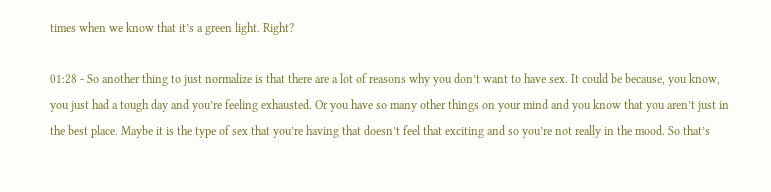times when we know that it’s a green light. Right?

01:28 - So another thing to just normalize is that there are a lot of reasons why you don’t want to have sex. It could be because, you know, you just had a tough day and you’re feeling exhausted. Or you have so many other things on your mind and you know that you aren’t just in the best place. Maybe it is the type of sex that you’re having that doesn’t feel that exciting and so you’re not really in the mood. So that’s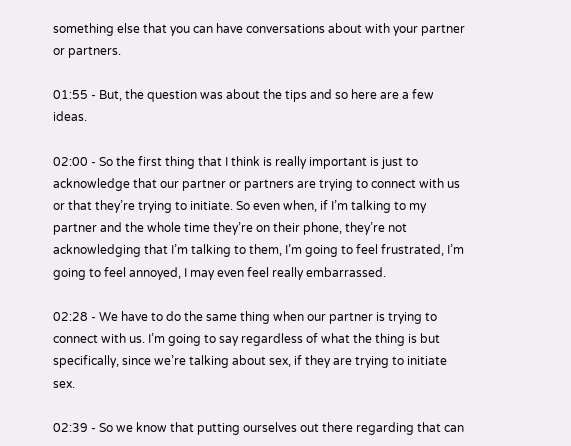something else that you can have conversations about with your partner or partners.

01:55 - But, the question was about the tips and so here are a few ideas.

02:00 - So the first thing that I think is really important is just to acknowledge that our partner or partners are trying to connect with us or that they’re trying to initiate. So even when, if I’m talking to my partner and the whole time they’re on their phone, they’re not acknowledging that I’m talking to them, I’m going to feel frustrated, I’m going to feel annoyed, I may even feel really embarrassed.

02:28 - We have to do the same thing when our partner is trying to connect with us. I’m going to say regardless of what the thing is but specifically, since we’re talking about sex, if they are trying to initiate sex.

02:39 - So we know that putting ourselves out there regarding that can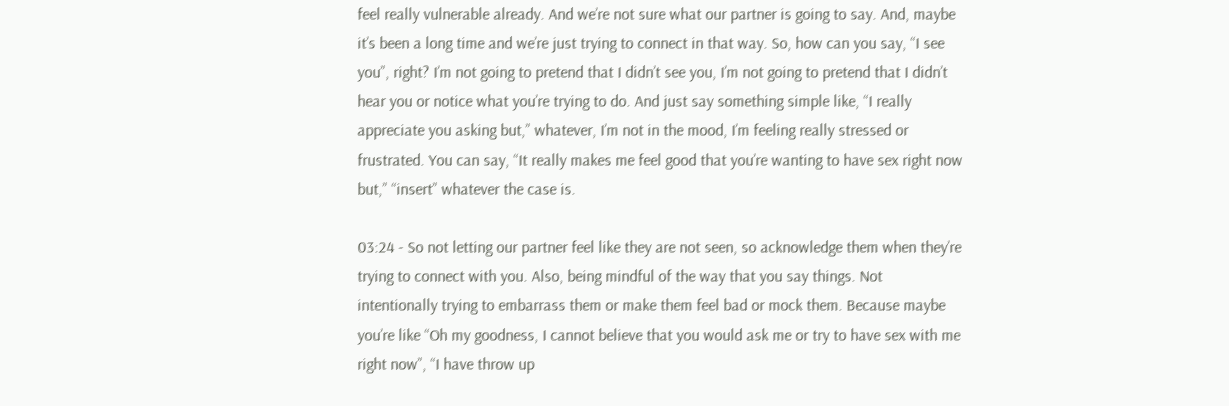feel really vulnerable already. And we’re not sure what our partner is going to say. And, maybe it’s been a long time and we’re just trying to connect in that way. So, how can you say, “I see you”, right? I’m not going to pretend that I didn’t see you, I’m not going to pretend that I didn’t hear you or notice what you’re trying to do. And just say something simple like, “I really appreciate you asking but,” whatever, I’m not in the mood, I’m feeling really stressed or frustrated. You can say, “It really makes me feel good that you’re wanting to have sex right now but,” “insert” whatever the case is.

03:24 - So not letting our partner feel like they are not seen, so acknowledge them when they’re trying to connect with you. Also, being mindful of the way that you say things. Not intentionally trying to embarrass them or make them feel bad or mock them. Because maybe you’re like “Oh my goodness, I cannot believe that you would ask me or try to have sex with me right now”, “I have throw up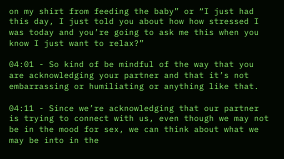on my shirt from feeding the baby” or “I just had this day, I just told you about how how stressed I was today and you’re going to ask me this when you know I just want to relax?”

04:01 - So kind of be mindful of the way that you are acknowledging your partner and that it’s not embarrassing or humiliating or anything like that.

04:11 - Since we’re acknowledging that our partner is trying to connect with us, even though we may not be in the mood for sex, we can think about what we may be into in the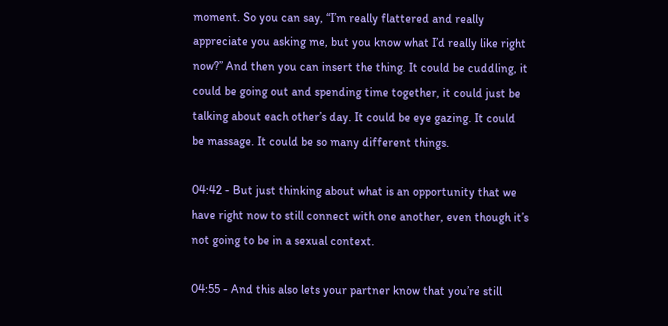moment. So you can say, “I’m really flattered and really appreciate you asking me, but you know what I’d really like right now?” And then you can insert the thing. It could be cuddling, it could be going out and spending time together, it could just be talking about each other’s day. It could be eye gazing. It could be massage. It could be so many different things.

04:42 - But just thinking about what is an opportunity that we have right now to still connect with one another, even though it’s not going to be in a sexual context.

04:55 - And this also lets your partner know that you’re still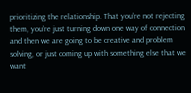prioritizing the relationship. That you’re not rejecting them, you’re just turning down one way of connection and then we are going to be creative and problem solving, or just coming up with something else that we want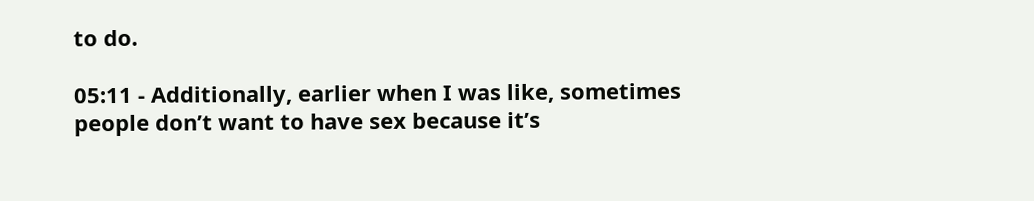to do.

05:11 - Additionally, earlier when I was like, sometimes people don’t want to have sex because it’s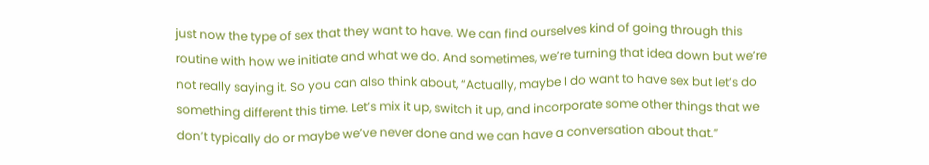just now the type of sex that they want to have. We can find ourselves kind of going through this routine with how we initiate and what we do. And sometimes, we’re turning that idea down but we’re not really saying it. So you can also think about, “Actually, maybe I do want to have sex but let’s do something different this time. Let’s mix it up, switch it up, and incorporate some other things that we don’t typically do or maybe we’ve never done and we can have a conversation about that.”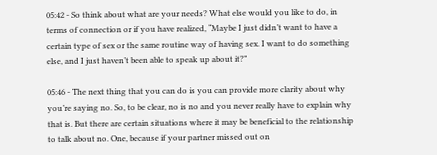05:42 - So think about what are your needs? What else would you like to do, in terms of connection or if you have realized, “Maybe I just didn’t want to have a certain type of sex or the same routine way of having sex. I want to do something else, and I just haven’t been able to speak up about it?”

05:46 - The next thing that you can do is you can provide more clarity about why you’re saying no. So, to be clear, no is no and you never really have to explain why that is. But there are certain situations where it may be beneficial to the relationship to talk about no. One, because if your partner missed out on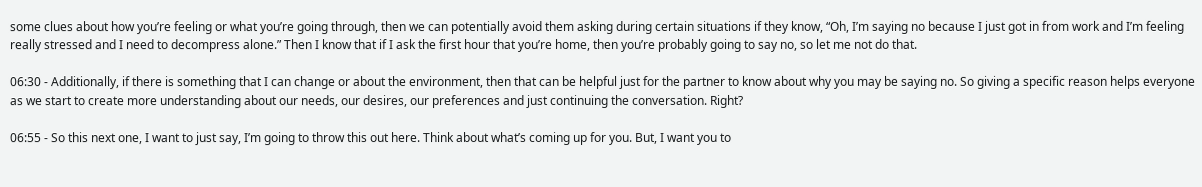some clues about how you’re feeling or what you’re going through, then we can potentially avoid them asking during certain situations if they know, “Oh, I’m saying no because I just got in from work and I’m feeling really stressed and I need to decompress alone.” Then I know that if I ask the first hour that you’re home, then you’re probably going to say no, so let me not do that.

06:30 - Additionally, if there is something that I can change or about the environment, then that can be helpful just for the partner to know about why you may be saying no. So giving a specific reason helps everyone as we start to create more understanding about our needs, our desires, our preferences and just continuing the conversation. Right?

06:55 - So this next one, I want to just say, I’m going to throw this out here. Think about what’s coming up for you. But, I want you to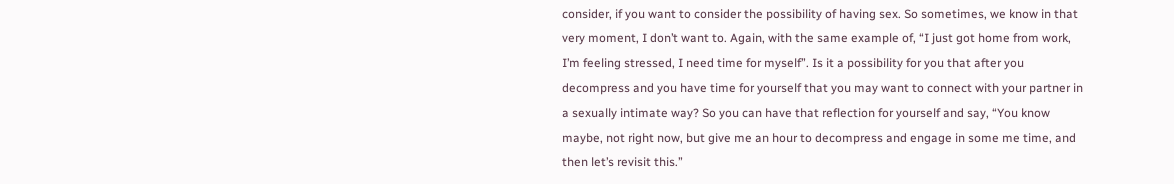consider, if you want to consider the possibility of having sex. So sometimes, we know in that very moment, I don’t want to. Again, with the same example of, “I just got home from work, I’m feeling stressed, I need time for myself”. Is it a possibility for you that after you decompress and you have time for yourself that you may want to connect with your partner in a sexually intimate way? So you can have that reflection for yourself and say, “You know maybe, not right now, but give me an hour to decompress and engage in some me time, and then let’s revisit this.”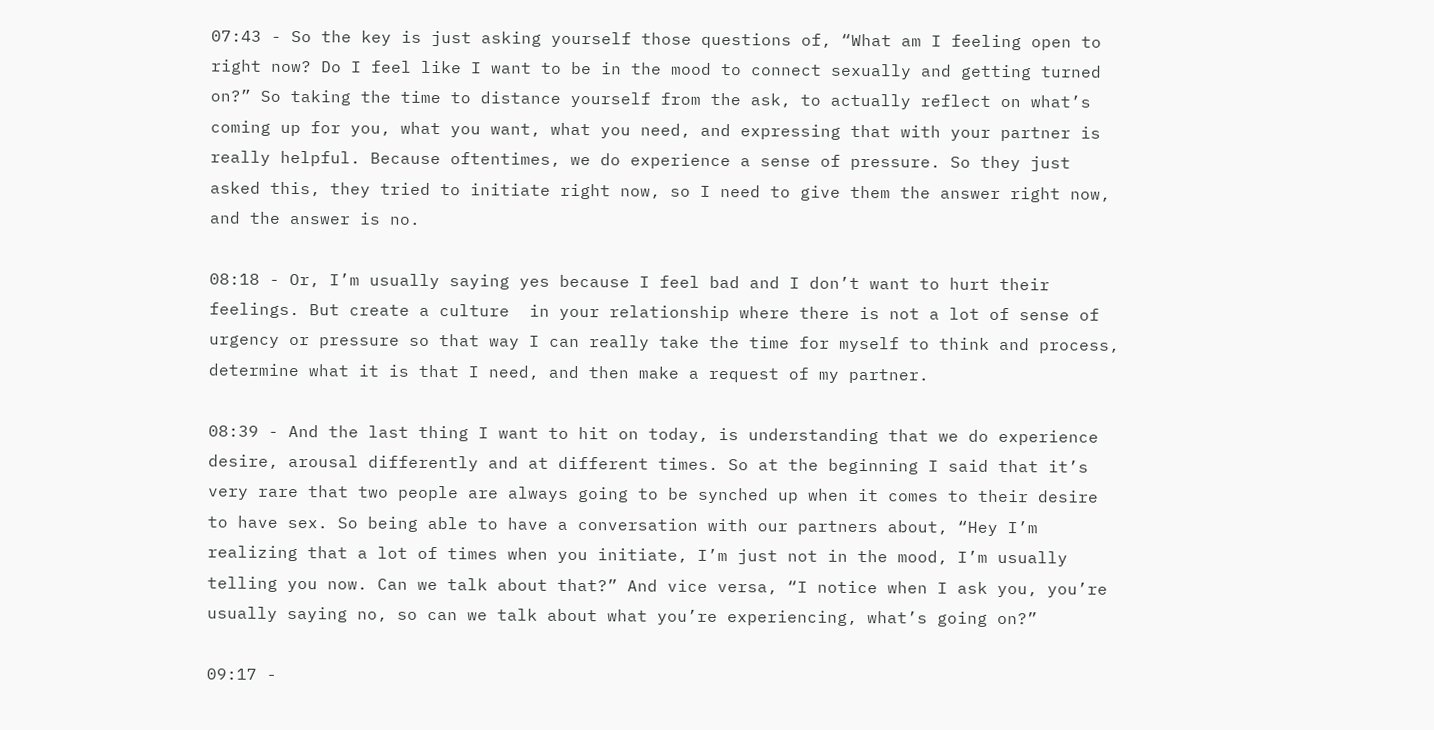07:43 - So the key is just asking yourself those questions of, “What am I feeling open to right now? Do I feel like I want to be in the mood to connect sexually and getting turned on?” So taking the time to distance yourself from the ask, to actually reflect on what’s coming up for you, what you want, what you need, and expressing that with your partner is really helpful. Because oftentimes, we do experience a sense of pressure. So they just asked this, they tried to initiate right now, so I need to give them the answer right now, and the answer is no.

08:18 - Or, I’m usually saying yes because I feel bad and I don’t want to hurt their feelings. But create a culture  in your relationship where there is not a lot of sense of urgency or pressure so that way I can really take the time for myself to think and process, determine what it is that I need, and then make a request of my partner.

08:39 - And the last thing I want to hit on today, is understanding that we do experience desire, arousal differently and at different times. So at the beginning I said that it’s very rare that two people are always going to be synched up when it comes to their desire to have sex. So being able to have a conversation with our partners about, “Hey I’m realizing that a lot of times when you initiate, I’m just not in the mood, I’m usually telling you now. Can we talk about that?” And vice versa, “I notice when I ask you, you’re usually saying no, so can we talk about what you’re experiencing, what’s going on?”

09:17 -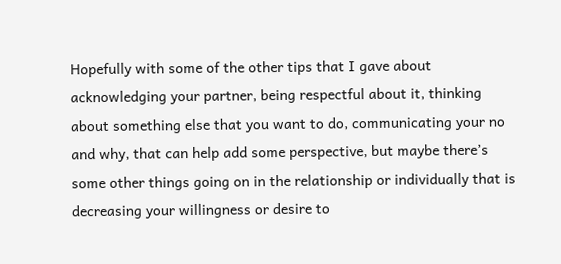Hopefully with some of the other tips that I gave about acknowledging your partner, being respectful about it, thinking about something else that you want to do, communicating your no and why, that can help add some perspective, but maybe there’s some other things going on in the relationship or individually that is decreasing your willingness or desire to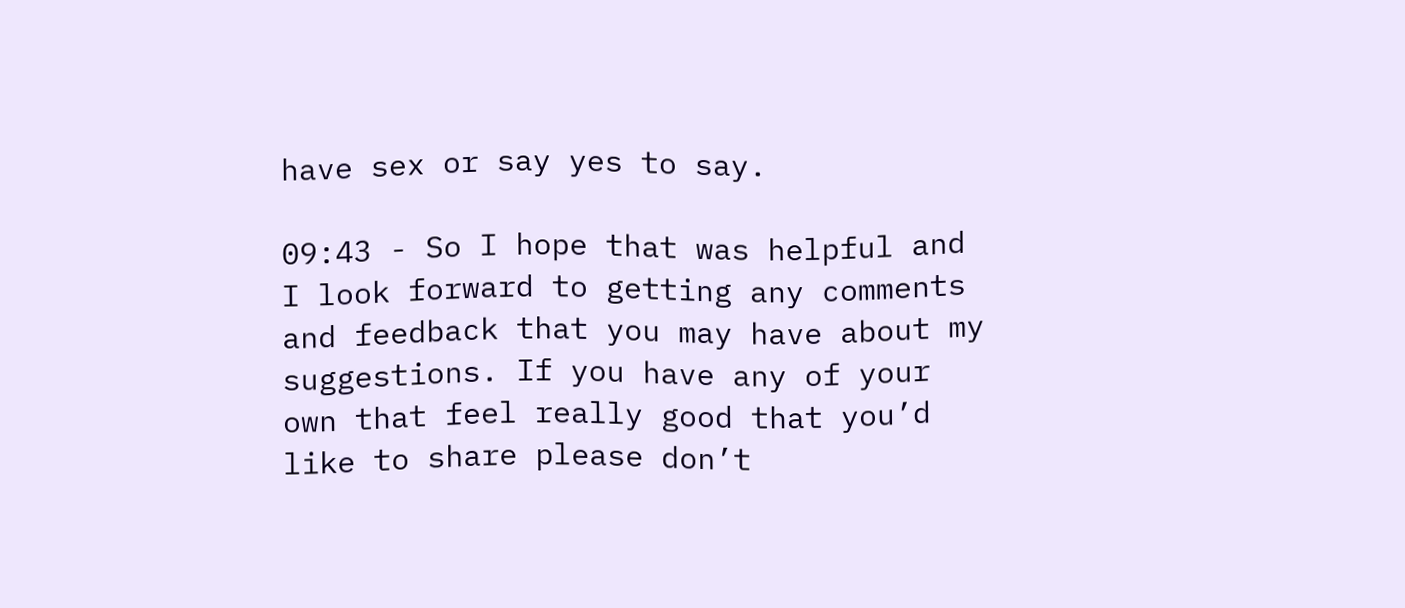have sex or say yes to say.

09:43 - So I hope that was helpful and I look forward to getting any comments and feedback that you may have about my suggestions. If you have any of your own that feel really good that you’d like to share please don’t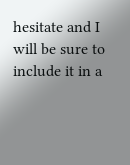hesitate and I will be sure to include it in a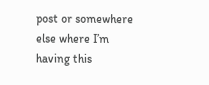post or somewhere else where I’m having this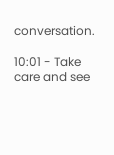conversation.

10:01 - Take care and see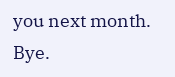you next month. Bye.